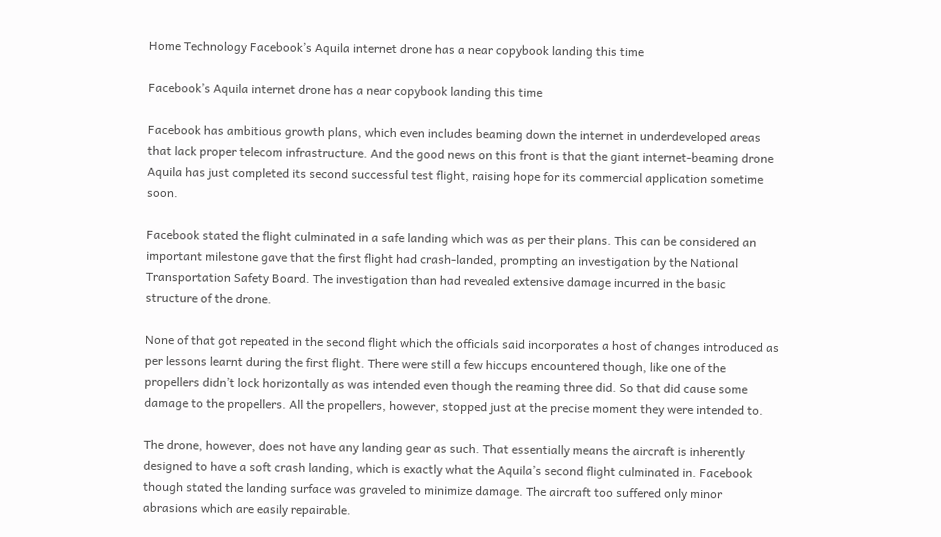Home Technology Facebook’s Aquila internet drone has a near copybook landing this time

Facebook’s Aquila internet drone has a near copybook landing this time

Facebook has ambitious growth plans, which even includes beaming down the internet in underdeveloped areas that lack proper telecom infrastructure. And the good news on this front is that the giant internet-beaming drone Aquila has just completed its second successful test flight, raising hope for its commercial application sometime soon.

Facebook stated the flight culminated in a safe landing which was as per their plans. This can be considered an important milestone gave that the first flight had crash-landed, prompting an investigation by the National Transportation Safety Board. The investigation than had revealed extensive damage incurred in the basic structure of the drone.

None of that got repeated in the second flight which the officials said incorporates a host of changes introduced as per lessons learnt during the first flight. There were still a few hiccups encountered though, like one of the propellers didn’t lock horizontally as was intended even though the reaming three did. So that did cause some damage to the propellers. All the propellers, however, stopped just at the precise moment they were intended to.

The drone, however, does not have any landing gear as such. That essentially means the aircraft is inherently designed to have a soft crash landing, which is exactly what the Aquila’s second flight culminated in. Facebook though stated the landing surface was graveled to minimize damage. The aircraft too suffered only minor abrasions which are easily repairable.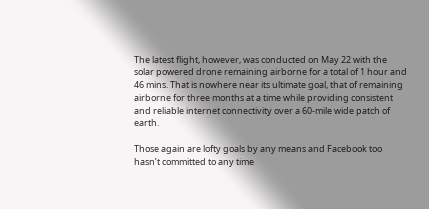The latest flight, however, was conducted on May 22 with the solar powered drone remaining airborne for a total of 1 hour and 46 mins. That is nowhere near its ultimate goal, that of remaining airborne for three months at a time while providing consistent and reliable internet connectivity over a 60-mile wide patch of earth.

Those again are lofty goals by any means and Facebook too hasn’t committed to any time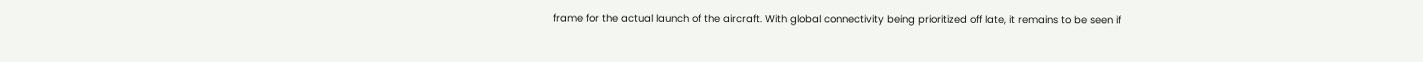frame for the actual launch of the aircraft. With global connectivity being prioritized off late, it remains to be seen if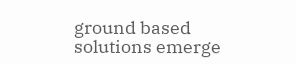ground based solutions emerge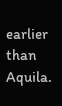earlier than Aquila.